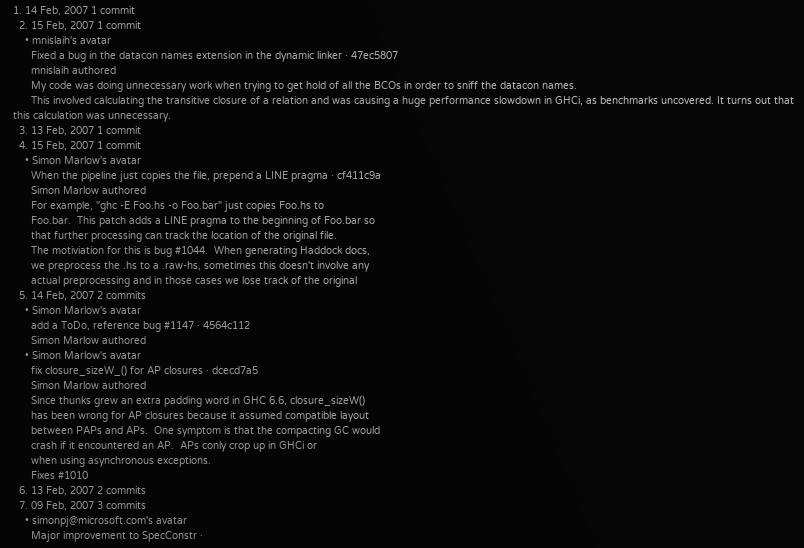1. 14 Feb, 2007 1 commit
  2. 15 Feb, 2007 1 commit
    • mnislaih's avatar
      Fixed a bug in the datacon names extension in the dynamic linker · 47ec5807
      mnislaih authored
      My code was doing unnecessary work when trying to get hold of all the BCOs in order to sniff the datacon names.
      This involved calculating the transitive closure of a relation and was causing a huge performance slowdown in GHCi, as benchmarks uncovered. It turns out that this calculation was unnecessary.
  3. 13 Feb, 2007 1 commit
  4. 15 Feb, 2007 1 commit
    • Simon Marlow's avatar
      When the pipeline just copies the file, prepend a LINE pragma · cf411c9a
      Simon Marlow authored
      For example, "ghc -E Foo.hs -o Foo.bar" just copies Foo.hs to
      Foo.bar.  This patch adds a LINE pragma to the beginning of Foo.bar so
      that further processing can track the location of the original file.
      The motiviation for this is bug #1044.  When generating Haddock docs,
      we preprocess the .hs to a .raw-hs, sometimes this doesn't involve any
      actual preprocessing and in those cases we lose track of the original
  5. 14 Feb, 2007 2 commits
    • Simon Marlow's avatar
      add a ToDo, reference bug #1147 · 4564c112
      Simon Marlow authored
    • Simon Marlow's avatar
      fix closure_sizeW_() for AP closures · dcecd7a5
      Simon Marlow authored
      Since thunks grew an extra padding word in GHC 6.6, closure_sizeW()
      has been wrong for AP closures because it assumed compatible layout
      between PAPs and APs.  One symptom is that the compacting GC would
      crash if it encountered an AP.  APs conly crop up in GHCi or
      when using asynchronous exceptions.
      Fixes #1010
  6. 13 Feb, 2007 2 commits
  7. 09 Feb, 2007 3 commits
    • simonpj@microsoft.com's avatar
      Major improvement to SpecConstr ·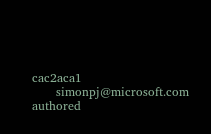cac2aca1
      simonpj@microsoft.com authored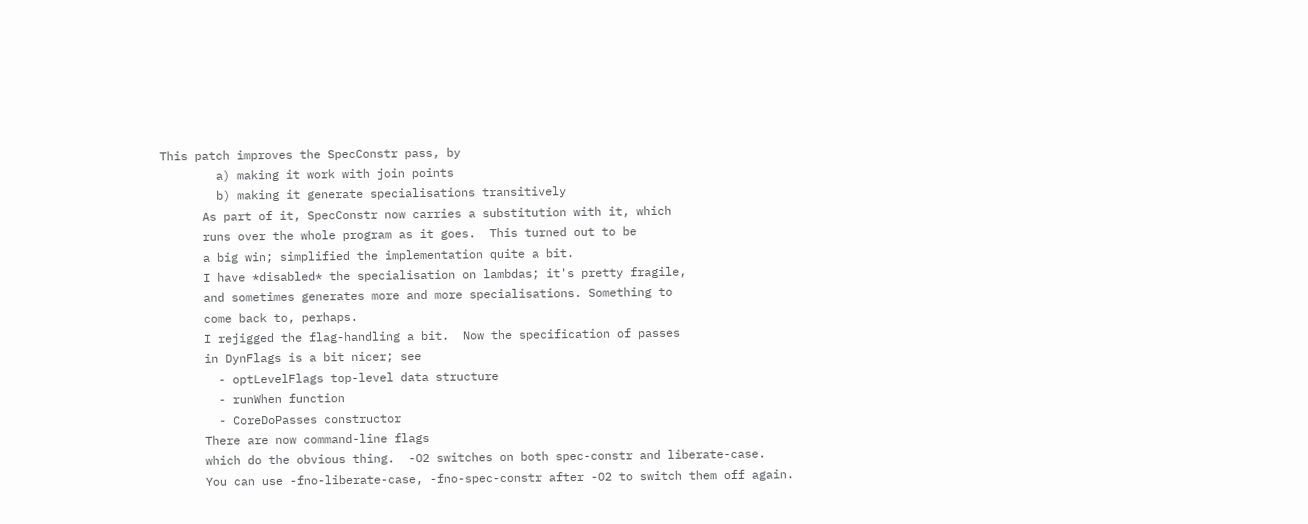This patch improves the SpecConstr pass, by
        a) making it work with join points
        b) making it generate specialisations transitively
      As part of it, SpecConstr now carries a substitution with it, which
      runs over the whole program as it goes.  This turned out to be
      a big win; simplified the implementation quite a bit.
      I have *disabled* the specialisation on lambdas; it's pretty fragile,
      and sometimes generates more and more specialisations. Something to
      come back to, perhaps.
      I rejigged the flag-handling a bit.  Now the specification of passes
      in DynFlags is a bit nicer; see
        - optLevelFlags top-level data structure
        - runWhen function
        - CoreDoPasses constructor
      There are now command-line flags
      which do the obvious thing.  -O2 switches on both spec-constr and liberate-case.
      You can use -fno-liberate-case, -fno-spec-constr after -O2 to switch them off again.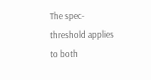The spec-threshold applies to both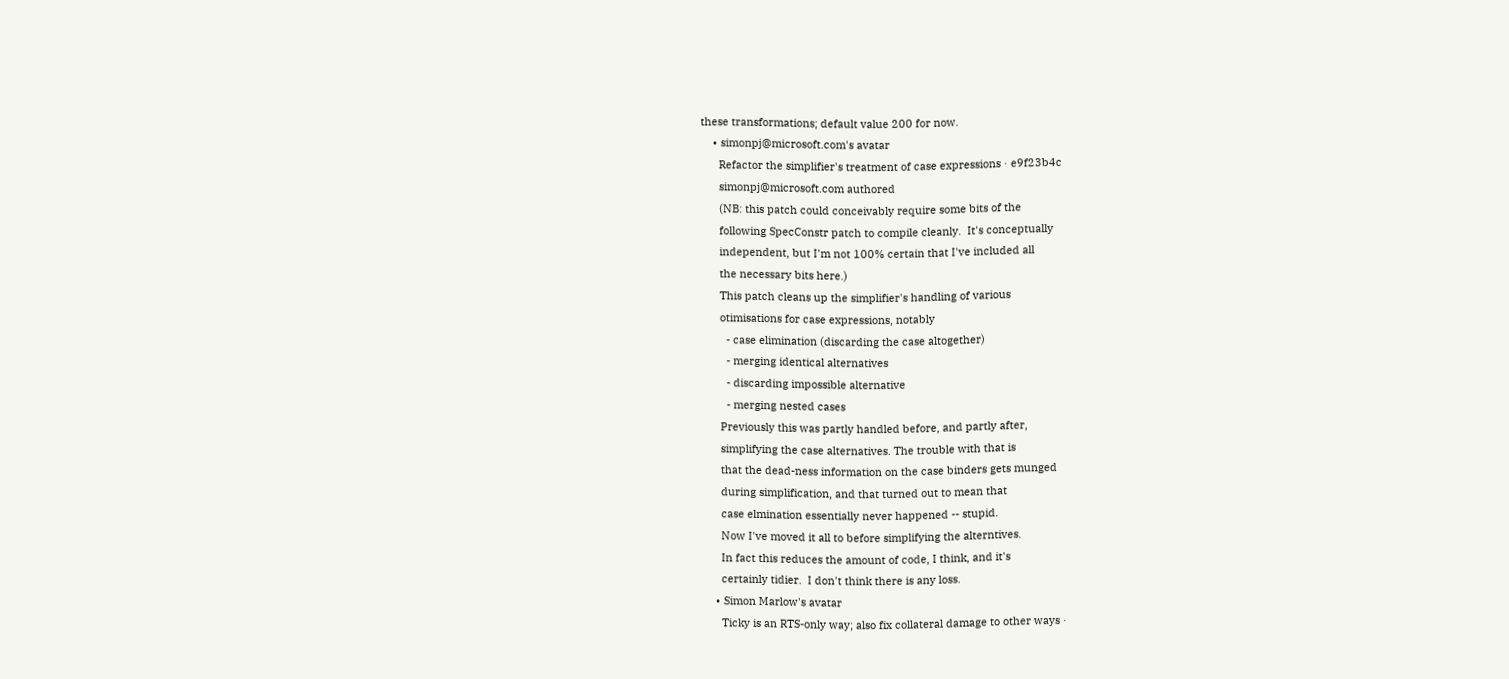these transformations; default value 200 for now.
    • simonpj@microsoft.com's avatar
      Refactor the simplifier's treatment of case expressions · e9f23b4c
      simonpj@microsoft.com authored
      (NB: this patch could conceivably require some bits of the
      following SpecConstr patch to compile cleanly.  It's conceptually
      independent, but I'm not 100% certain that I've included all
      the necessary bits here.)
      This patch cleans up the simplifier's handling of various
      otimisations for case expressions, notably
        - case elimination (discarding the case altogether)
        - merging identical alternatives
        - discarding impossible alternative
        - merging nested cases
      Previously this was partly handled before, and partly after,
      simplifying the case alternatives. The trouble with that is
      that the dead-ness information on the case binders gets munged
      during simplification, and that turned out to mean that
      case elmination essentially never happened -- stupid.
      Now I've moved it all to before simplifying the alterntives.
      In fact this reduces the amount of code, I think, and it's
      certainly tidier.  I don't think there is any loss.
    • Simon Marlow's avatar
      Ticky is an RTS-only way; also fix collateral damage to other ways ·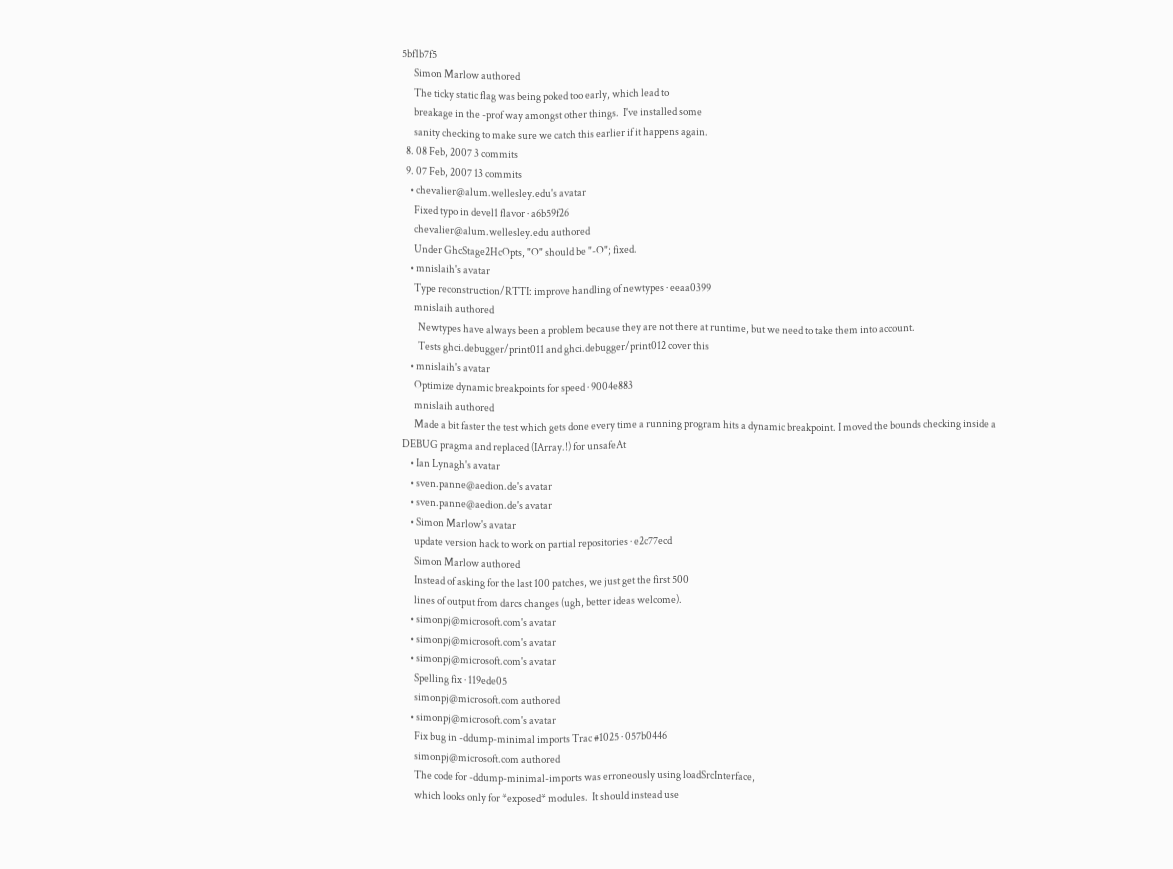5bf1b7f5
      Simon Marlow authored
      The ticky static flag was being poked too early, which lead to
      breakage in the -prof way amongst other things.  I've installed some
      sanity checking to make sure we catch this earlier if it happens again.
  8. 08 Feb, 2007 3 commits
  9. 07 Feb, 2007 13 commits
    • chevalier@alum.wellesley.edu's avatar
      Fixed typo in devel1 flavor · a6b59f26
      chevalier@alum.wellesley.edu authored
      Under GhcStage2HcOpts, "O" should be "-O"; fixed.
    • mnislaih's avatar
      Type reconstruction/RTTI: improve handling of newtypes · eeaa0399
      mnislaih authored
        Newtypes have always been a problem because they are not there at runtime, but we need to take them into account.
        Tests ghci.debugger/print011 and ghci.debugger/print012 cover this
    • mnislaih's avatar
      Optimize dynamic breakpoints for speed · 9004e883
      mnislaih authored
      Made a bit faster the test which gets done every time a running program hits a dynamic breakpoint. I moved the bounds checking inside a DEBUG pragma and replaced (IArray.!) for unsafeAt
    • Ian Lynagh's avatar
    • sven.panne@aedion.de's avatar
    • sven.panne@aedion.de's avatar
    • Simon Marlow's avatar
      update version hack to work on partial repositories · e2c77ecd
      Simon Marlow authored
      Instead of asking for the last 100 patches, we just get the first 500
      lines of output from darcs changes (ugh, better ideas welcome).
    • simonpj@microsoft.com's avatar
    • simonpj@microsoft.com's avatar
    • simonpj@microsoft.com's avatar
      Spelling fix · 119ede05
      simonpj@microsoft.com authored
    • simonpj@microsoft.com's avatar
      Fix bug in -ddump-minimal imports Trac #1025 · 057b0446
      simonpj@microsoft.com authored
      The code for -ddump-minimal-imports was erroneously using loadSrcInterface,
      which looks only for *exposed* modules.  It should instead use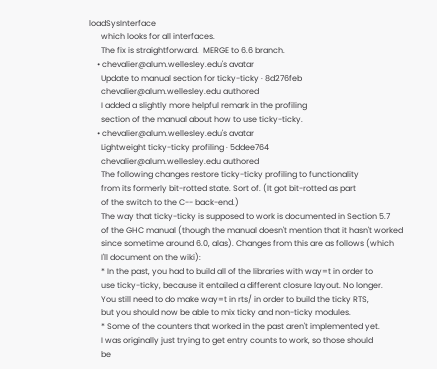loadSysInterface
      which looks for all interfaces.
      The fix is straightforward.  MERGE to 6.6 branch.
    • chevalier@alum.wellesley.edu's avatar
      Update to manual section for ticky-ticky · 8d276feb
      chevalier@alum.wellesley.edu authored
      I added a slightly more helpful remark in the profiling
      section of the manual about how to use ticky-ticky.
    • chevalier@alum.wellesley.edu's avatar
      Lightweight ticky-ticky profiling · 5ddee764
      chevalier@alum.wellesley.edu authored
      The following changes restore ticky-ticky profiling to functionality
      from its formerly bit-rotted state. Sort of. (It got bit-rotted as part
      of the switch to the C-- back-end.)
      The way that ticky-ticky is supposed to work is documented in Section 5.7
      of the GHC manual (though the manual doesn't mention that it hasn't worked
      since sometime around 6.0, alas). Changes from this are as follows (which
      I'll document on the wiki):
      * In the past, you had to build all of the libraries with way=t in order to
      use ticky-ticky, because it entailed a different closure layout. No longer.
      You still need to do make way=t in rts/ in order to build the ticky RTS,
      but you should now be able to mix ticky and non-ticky modules.
      * Some of the counters that worked in the past aren't implemented yet.
      I was originally just trying to get entry counts to work, so those should
      be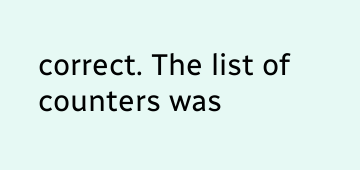correct. The list of counters was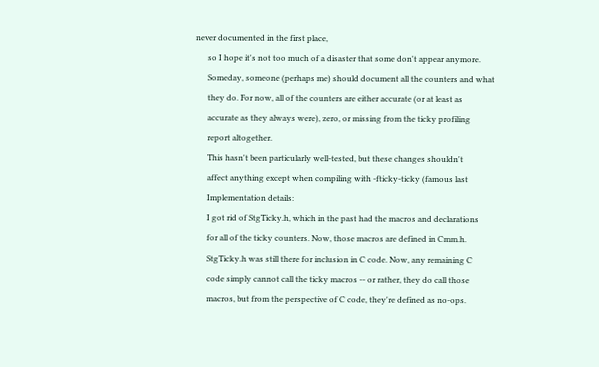never documented in the first place,
      so I hope it's not too much of a disaster that some don't appear anymore.
      Someday, someone (perhaps me) should document all the counters and what
      they do. For now, all of the counters are either accurate (or at least as
      accurate as they always were), zero, or missing from the ticky profiling
      report altogether.
      This hasn't been particularly well-tested, but these changes shouldn't
      affect anything except when compiling with -fticky-ticky (famous last
      Implementation details:
      I got rid of StgTicky.h, which in the past had the macros and declarations
      for all of the ticky counters. Now, those macros are defined in Cmm.h.
      StgTicky.h was still there for inclusion in C code. Now, any remaining C
      code simply cannot call the ticky macros -- or rather, they do call those
      macros, but from the perspective of C code, they're defined as no-ops.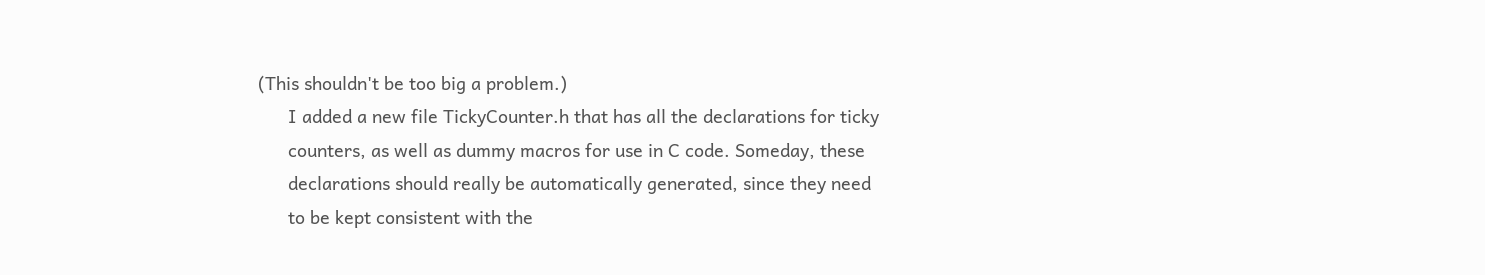(This shouldn't be too big a problem.)
      I added a new file TickyCounter.h that has all the declarations for ticky
      counters, as well as dummy macros for use in C code. Someday, these
      declarations should really be automatically generated, since they need
      to be kept consistent with the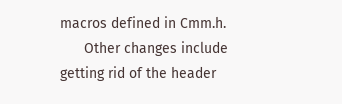macros defined in Cmm.h.
      Other changes include getting rid of the header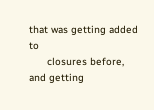that was getting added to
      closures before, and getting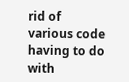rid of various code having to do with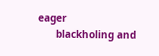eager
      blackholing and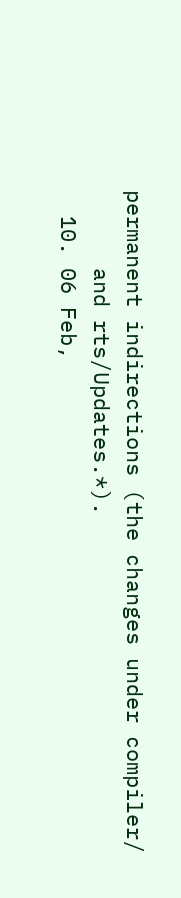permanent indirections (the changes under compiler/
      and rts/Updates.*).
  10. 06 Feb,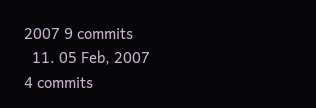2007 9 commits
  11. 05 Feb, 2007 4 commits